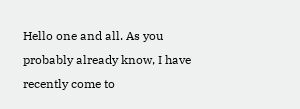Hello one and all. As you probably already know, I have recently come to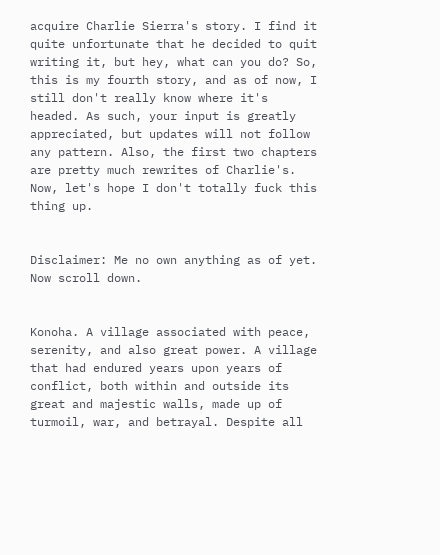acquire Charlie Sierra's story. I find it quite unfortunate that he decided to quit writing it, but hey, what can you do? So, this is my fourth story, and as of now, I still don't really know where it's headed. As such, your input is greatly appreciated, but updates will not follow any pattern. Also, the first two chapters are pretty much rewrites of Charlie's. Now, let's hope I don't totally fuck this thing up.


Disclaimer: Me no own anything as of yet. Now scroll down.


Konoha. A village associated with peace, serenity, and also great power. A village that had endured years upon years of conflict, both within and outside its great and majestic walls, made up of turmoil, war, and betrayal. Despite all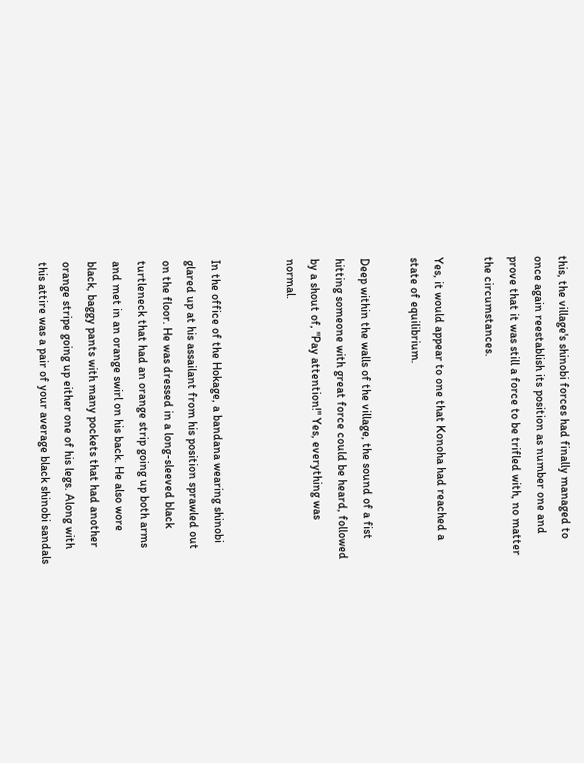this, the village's shinobi forces had finally managed to once again reestablish its position as number one and prove that it was still a force to be trifled with, no matter the circumstances.

Yes, it would appear to one that Konoha had reached a state of equilibrium.

Deep within the walls of the village, the sound of a fist hitting someone with great force could be heard, followed by a shout of, "Pay attention!" Yes, everything was normal.


In the office of the Hokage, a bandana wearing shinobi glared up at his assailant from his position sprawled out on the floor. He was dressed in a long-sleeved black turtleneck that had an orange strip going up both arms and met in an orange swirl on his back. He also wore black, baggy pants with many pockets that had another orange stripe going up either one of his legs. Along with this attire was a pair of your average black shinobi sandals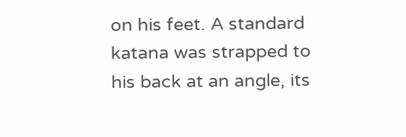on his feet. A standard katana was strapped to his back at an angle, its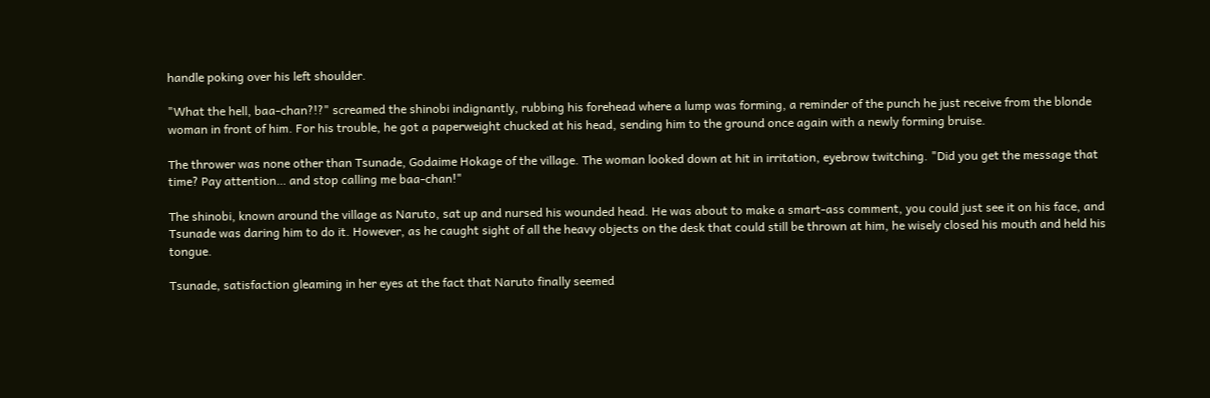handle poking over his left shoulder.

"What the hell, baa-chan?!?" screamed the shinobi indignantly, rubbing his forehead where a lump was forming, a reminder of the punch he just receive from the blonde woman in front of him. For his trouble, he got a paperweight chucked at his head, sending him to the ground once again with a newly forming bruise.

The thrower was none other than Tsunade, Godaime Hokage of the village. The woman looked down at hit in irritation, eyebrow twitching. "Did you get the message that time? Pay attention… and stop calling me baa-chan!"

The shinobi, known around the village as Naruto, sat up and nursed his wounded head. He was about to make a smart-ass comment, you could just see it on his face, and Tsunade was daring him to do it. However, as he caught sight of all the heavy objects on the desk that could still be thrown at him, he wisely closed his mouth and held his tongue.

Tsunade, satisfaction gleaming in her eyes at the fact that Naruto finally seemed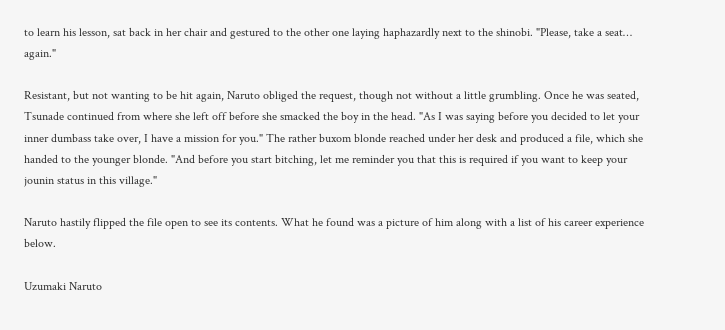to learn his lesson, sat back in her chair and gestured to the other one laying haphazardly next to the shinobi. "Please, take a seat… again."

Resistant, but not wanting to be hit again, Naruto obliged the request, though not without a little grumbling. Once he was seated, Tsunade continued from where she left off before she smacked the boy in the head. "As I was saying before you decided to let your inner dumbass take over, I have a mission for you." The rather buxom blonde reached under her desk and produced a file, which she handed to the younger blonde. "And before you start bitching, let me reminder you that this is required if you want to keep your jounin status in this village."

Naruto hastily flipped the file open to see its contents. What he found was a picture of him along with a list of his career experience below.

Uzumaki Naruto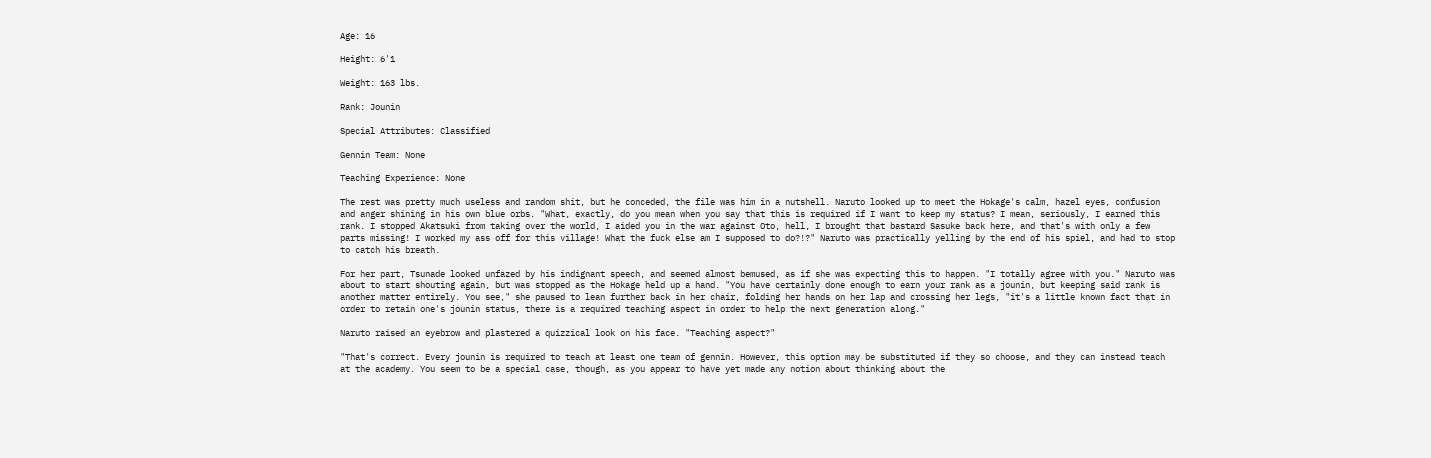Age: 16

Height: 6'1

Weight: 163 lbs.

Rank: Jounin

Special Attributes: Classified

Gennin Team: None

Teaching Experience: None

The rest was pretty much useless and random shit, but he conceded, the file was him in a nutshell. Naruto looked up to meet the Hokage's calm, hazel eyes, confusion and anger shining in his own blue orbs. "What, exactly, do you mean when you say that this is required if I want to keep my status? I mean, seriously, I earned this rank. I stopped Akatsuki from taking over the world, I aided you in the war against Oto, hell, I brought that bastard Sasuke back here, and that's with only a few parts missing! I worked my ass off for this village! What the fuck else am I supposed to do?!?" Naruto was practically yelling by the end of his spiel, and had to stop to catch his breath.

For her part, Tsunade looked unfazed by his indignant speech, and seemed almost bemused, as if she was expecting this to happen. "I totally agree with you." Naruto was about to start shouting again, but was stopped as the Hokage held up a hand. "You have certainly done enough to earn your rank as a jounin, but keeping said rank is another matter entirely. You see," she paused to lean further back in her chair, folding her hands on her lap and crossing her legs, "it's a little known fact that in order to retain one's jounin status, there is a required teaching aspect in order to help the next generation along."

Naruto raised an eyebrow and plastered a quizzical look on his face. "Teaching aspect?"

"That's correct. Every jounin is required to teach at least one team of gennin. However, this option may be substituted if they so choose, and they can instead teach at the academy. You seem to be a special case, though, as you appear to have yet made any notion about thinking about the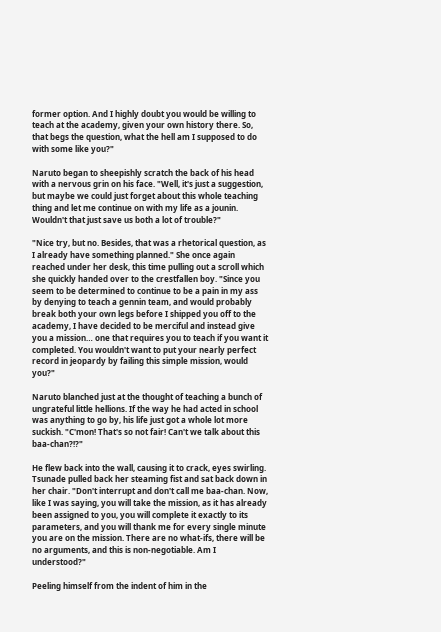former option. And I highly doubt you would be willing to teach at the academy, given your own history there. So, that begs the question, what the hell am I supposed to do with some like you?"

Naruto began to sheepishly scratch the back of his head with a nervous grin on his face. "Well, it's just a suggestion, but maybe we could just forget about this whole teaching thing and let me continue on with my life as a jounin. Wouldn't that just save us both a lot of trouble?"

"Nice try, but no. Besides, that was a rhetorical question, as I already have something planned." She once again reached under her desk, this time pulling out a scroll which she quickly handed over to the crestfallen boy. "Since you seem to be determined to continue to be a pain in my ass by denying to teach a gennin team, and would probably break both your own legs before I shipped you off to the academy, I have decided to be merciful and instead give you a mission… one that requires you to teach if you want it completed. You wouldn't want to put your nearly perfect record in jeopardy by failing this simple mission, would you?"

Naruto blanched just at the thought of teaching a bunch of ungrateful little hellions. If the way he had acted in school was anything to go by, his life just got a whole lot more suckish. "C'mon! That's so not fair! Can't we talk about this baa-chan?!?"

He flew back into the wall, causing it to crack, eyes swirling. Tsunade pulled back her steaming fist and sat back down in her chair. "Don't interrupt and don't call me baa-chan. Now, like I was saying, you will take the mission, as it has already been assigned to you, you will complete it exactly to its parameters, and you will thank me for every single minute you are on the mission. There are no what-ifs, there will be no arguments, and this is non-negotiable. Am I understood?"

Peeling himself from the indent of him in the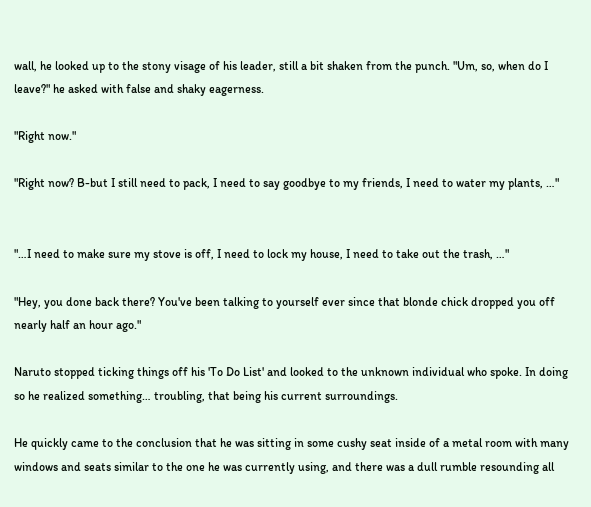wall, he looked up to the stony visage of his leader, still a bit shaken from the punch. "Um, so, when do I leave?" he asked with false and shaky eagerness.

"Right now."

"Right now? B-but I still need to pack, I need to say goodbye to my friends, I need to water my plants, …"


"…I need to make sure my stove is off, I need to lock my house, I need to take out the trash, …"

"Hey, you done back there? You've been talking to yourself ever since that blonde chick dropped you off nearly half an hour ago."

Naruto stopped ticking things off his 'To Do List' and looked to the unknown individual who spoke. In doing so he realized something… troubling, that being his current surroundings.

He quickly came to the conclusion that he was sitting in some cushy seat inside of a metal room with many windows and seats similar to the one he was currently using, and there was a dull rumble resounding all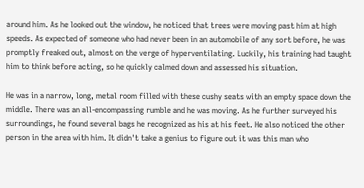around him. As he looked out the window, he noticed that trees were moving past him at high speeds. As expected of someone who had never been in an automobile of any sort before, he was promptly freaked out, almost on the verge of hyperventilating. Luckily, his training had taught him to think before acting, so he quickly calmed down and assessed his situation.

He was in a narrow, long, metal room filled with these cushy seats with an empty space down the middle. There was an all-encompassing rumble and he was moving. As he further surveyed his surroundings, he found several bags he recognized as his at his feet. He also noticed the other person in the area with him. It didn't take a genius to figure out it was this man who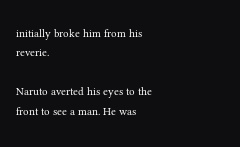initially broke him from his reverie.

Naruto averted his eyes to the front to see a man. He was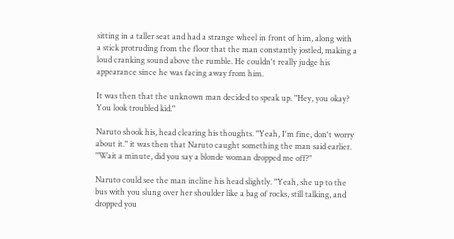sitting in a taller seat and had a strange wheel in front of him, along with a stick protruding from the floor that the man constantly jostled, making a loud cranking sound above the rumble. He couldn't really judge his appearance since he was facing away from him.

It was then that the unknown man decided to speak up. "Hey, you okay? You look troubled kid."

Naruto shook his, head clearing his thoughts. "Yeah, I'm fine, don't worry about it." it was then that Naruto caught something the man said earlier. "Wait a minute, did you say a blonde woman dropped me off?"

Naruto could see the man incline his head slightly. "Yeah, she up to the bus with you slung over her shoulder like a bag of rocks, still talking, and dropped you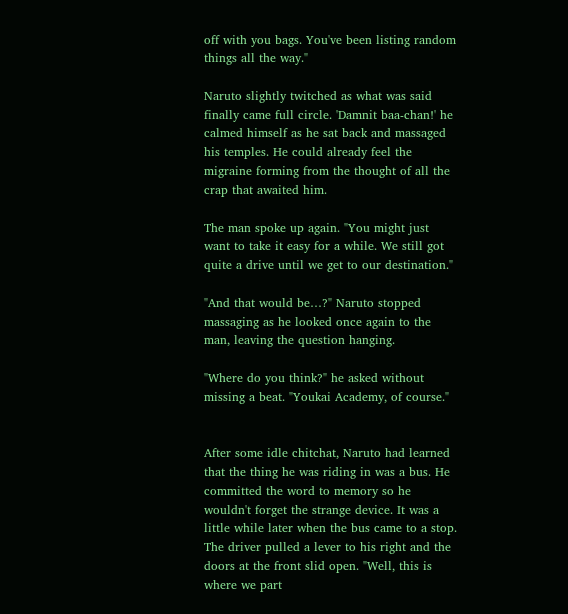off with you bags. You've been listing random things all the way."

Naruto slightly twitched as what was said finally came full circle. 'Damnit baa-chan!' he calmed himself as he sat back and massaged his temples. He could already feel the migraine forming from the thought of all the crap that awaited him.

The man spoke up again. "You might just want to take it easy for a while. We still got quite a drive until we get to our destination."

"And that would be…?" Naruto stopped massaging as he looked once again to the man, leaving the question hanging.

"Where do you think?" he asked without missing a beat. "Youkai Academy, of course."


After some idle chitchat, Naruto had learned that the thing he was riding in was a bus. He committed the word to memory so he wouldn't forget the strange device. It was a little while later when the bus came to a stop. The driver pulled a lever to his right and the doors at the front slid open. "Well, this is where we part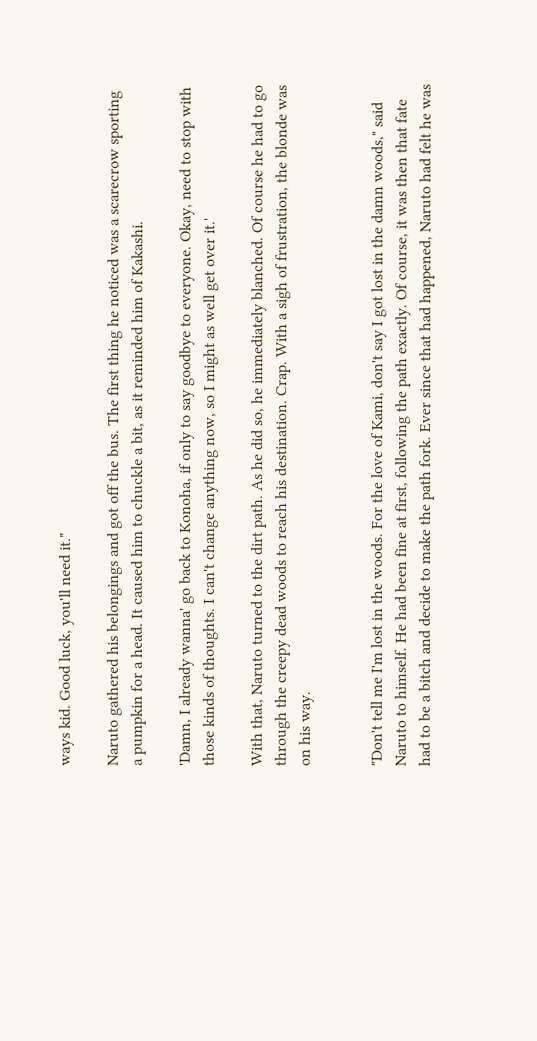ways kid. Good luck, you'll need it."

Naruto gathered his belongings and got off the bus. The first thing he noticed was a scarecrow sporting a pumpkin for a head. It caused him to chuckle a bit, as it reminded him of Kakashi.

'Damn, I already wanna' go back to Konoha, if only to say goodbye to everyone. Okay, need to stop with those kinds of thoughts. I can't change anything now, so I might as well get over it.'

With that, Naruto turned to the dirt path. As he did so, he immediately blanched. Of course he had to go through the creepy dead woods to reach his destination. Crap. With a sigh of frustration, the blonde was on his way.


"Don't tell me I'm lost in the woods. For the love of Kami, don't say I got lost in the damn woods," said Naruto to himself. He had been fine at first, following the path exactly. Of course, it was then that fate had to be a bitch and decide to make the path fork. Ever since that had happened, Naruto had felt he was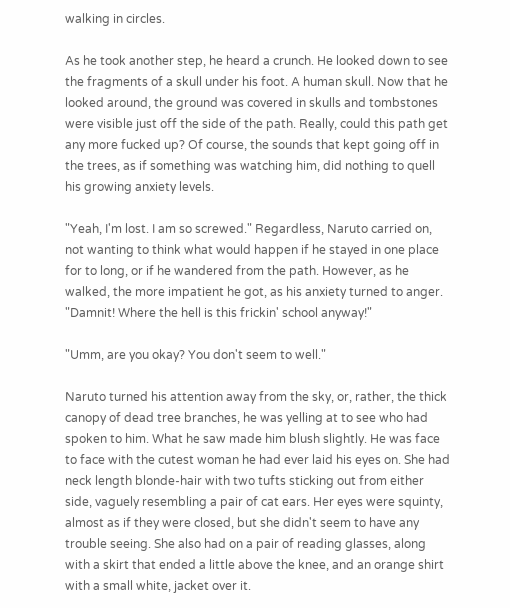walking in circles.

As he took another step, he heard a crunch. He looked down to see the fragments of a skull under his foot. A human skull. Now that he looked around, the ground was covered in skulls and tombstones were visible just off the side of the path. Really, could this path get any more fucked up? Of course, the sounds that kept going off in the trees, as if something was watching him, did nothing to quell his growing anxiety levels.

"Yeah, I'm lost. I am so screwed." Regardless, Naruto carried on, not wanting to think what would happen if he stayed in one place for to long, or if he wandered from the path. However, as he walked, the more impatient he got, as his anxiety turned to anger. "Damnit! Where the hell is this frickin' school anyway!"

"Umm, are you okay? You don't seem to well."

Naruto turned his attention away from the sky, or, rather, the thick canopy of dead tree branches, he was yelling at to see who had spoken to him. What he saw made him blush slightly. He was face to face with the cutest woman he had ever laid his eyes on. She had neck length blonde-hair with two tufts sticking out from either side, vaguely resembling a pair of cat ears. Her eyes were squinty, almost as if they were closed, but she didn't seem to have any trouble seeing. She also had on a pair of reading glasses, along with a skirt that ended a little above the knee, and an orange shirt with a small white, jacket over it.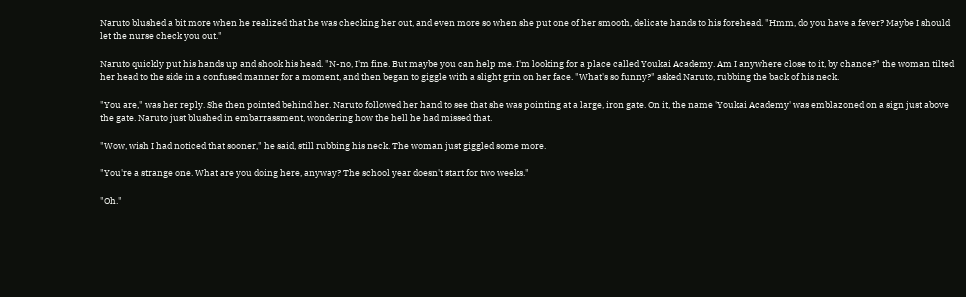Naruto blushed a bit more when he realized that he was checking her out, and even more so when she put one of her smooth, delicate hands to his forehead. "Hmm, do you have a fever? Maybe I should let the nurse check you out."

Naruto quickly put his hands up and shook his head. "N-no, I'm fine. But maybe you can help me. I'm looking for a place called Youkai Academy. Am I anywhere close to it, by chance?" the woman tilted her head to the side in a confused manner for a moment, and then began to giggle with a slight grin on her face. "What's so funny?" asked Naruto, rubbing the back of his neck.

"You are," was her reply. She then pointed behind her. Naruto followed her hand to see that she was pointing at a large, iron gate. On it, the name 'Youkai Academy' was emblazoned on a sign just above the gate. Naruto just blushed in embarrassment, wondering how the hell he had missed that.

"Wow, wish I had noticed that sooner," he said, still rubbing his neck. The woman just giggled some more.

"You're a strange one. What are you doing here, anyway? The school year doesn't start for two weeks."

"Oh."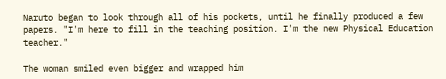Naruto began to look through all of his pockets, until he finally produced a few papers. "I'm here to fill in the teaching position. I'm the new Physical Education teacher."

The woman smiled even bigger and wrapped him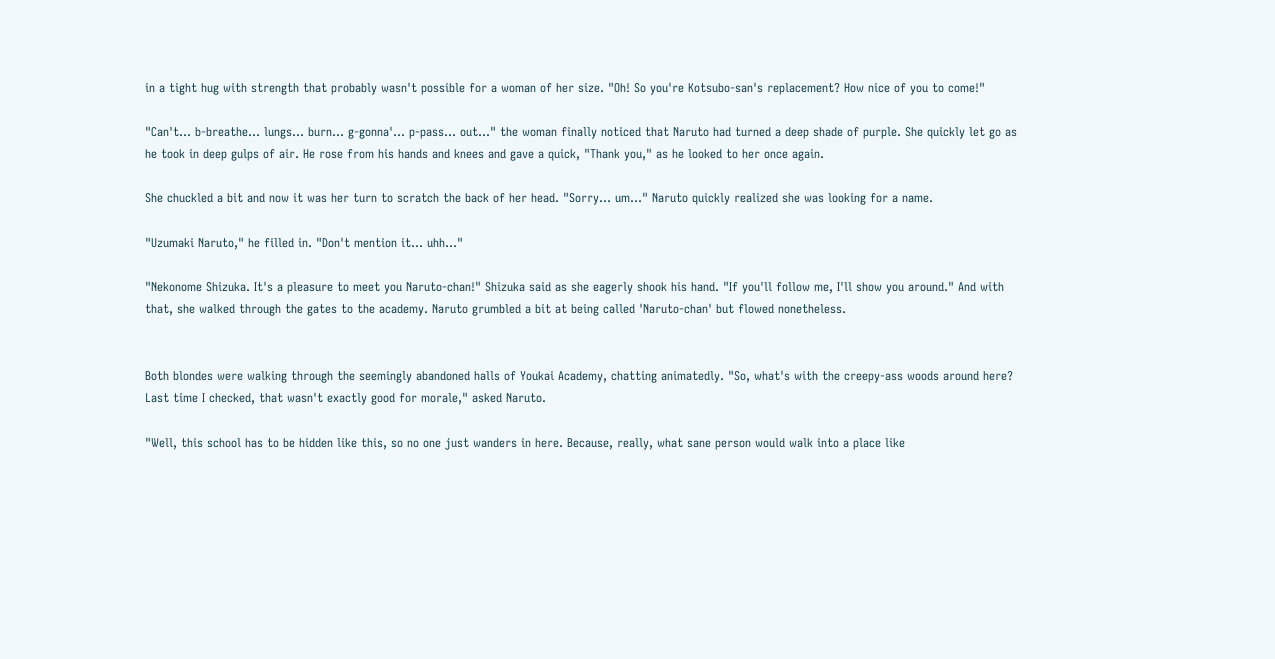in a tight hug with strength that probably wasn't possible for a woman of her size. "Oh! So you're Kotsubo-san's replacement? How nice of you to come!"

"Can't… b-breathe… lungs… burn… g-gonna'… p-pass… out…" the woman finally noticed that Naruto had turned a deep shade of purple. She quickly let go as he took in deep gulps of air. He rose from his hands and knees and gave a quick, "Thank you," as he looked to her once again.

She chuckled a bit and now it was her turn to scratch the back of her head. "Sorry… um…" Naruto quickly realized she was looking for a name.

"Uzumaki Naruto," he filled in. "Don't mention it… uhh…"

"Nekonome Shizuka. It's a pleasure to meet you Naruto-chan!" Shizuka said as she eagerly shook his hand. "If you'll follow me, I'll show you around." And with that, she walked through the gates to the academy. Naruto grumbled a bit at being called 'Naruto-chan' but flowed nonetheless.


Both blondes were walking through the seemingly abandoned halls of Youkai Academy, chatting animatedly. "So, what's with the creepy-ass woods around here? Last time I checked, that wasn't exactly good for morale," asked Naruto.

"Well, this school has to be hidden like this, so no one just wanders in here. Because, really, what sane person would walk into a place like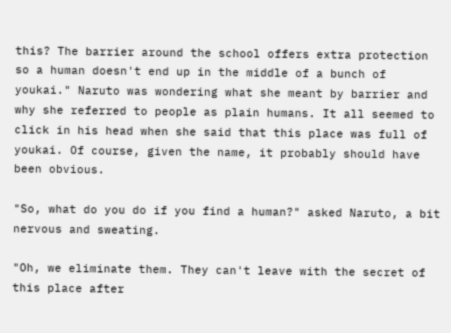this? The barrier around the school offers extra protection so a human doesn't end up in the middle of a bunch of youkai." Naruto was wondering what she meant by barrier and why she referred to people as plain humans. It all seemed to click in his head when she said that this place was full of youkai. Of course, given the name, it probably should have been obvious.

"So, what do you do if you find a human?" asked Naruto, a bit nervous and sweating.

"Oh, we eliminate them. They can't leave with the secret of this place after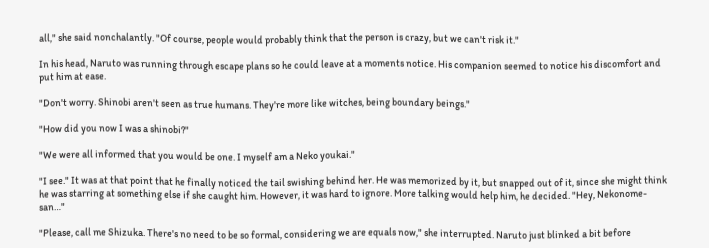all," she said nonchalantly. "Of course, people would probably think that the person is crazy, but we can't risk it."

In his head, Naruto was running through escape plans so he could leave at a moments notice. His companion seemed to notice his discomfort and put him at ease.

"Don't worry. Shinobi aren't seen as true humans. They're more like witches, being boundary beings."

"How did you now I was a shinobi?"

"We were all informed that you would be one. I myself am a Neko youkai."

"I see." It was at that point that he finally noticed the tail swishing behind her. He was memorized by it, but snapped out of it, since she might think he was starring at something else if she caught him. However, it was hard to ignore. More talking would help him, he decided. "Hey, Nekonome-san…"

"Please, call me Shizuka. There's no need to be so formal, considering we are equals now," she interrupted. Naruto just blinked a bit before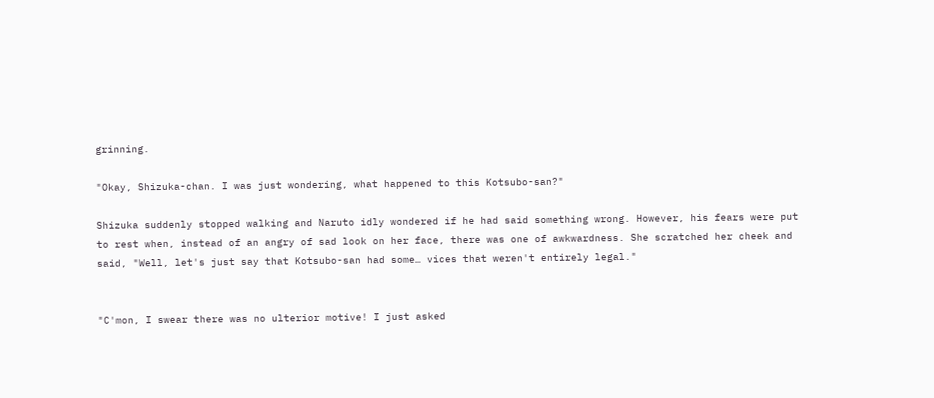grinning.

"Okay, Shizuka-chan. I was just wondering, what happened to this Kotsubo-san?"

Shizuka suddenly stopped walking and Naruto idly wondered if he had said something wrong. However, his fears were put to rest when, instead of an angry of sad look on her face, there was one of awkwardness. She scratched her cheek and said, "Well, let's just say that Kotsubo-san had some… vices that weren't entirely legal."


"C'mon, I swear there was no ulterior motive! I just asked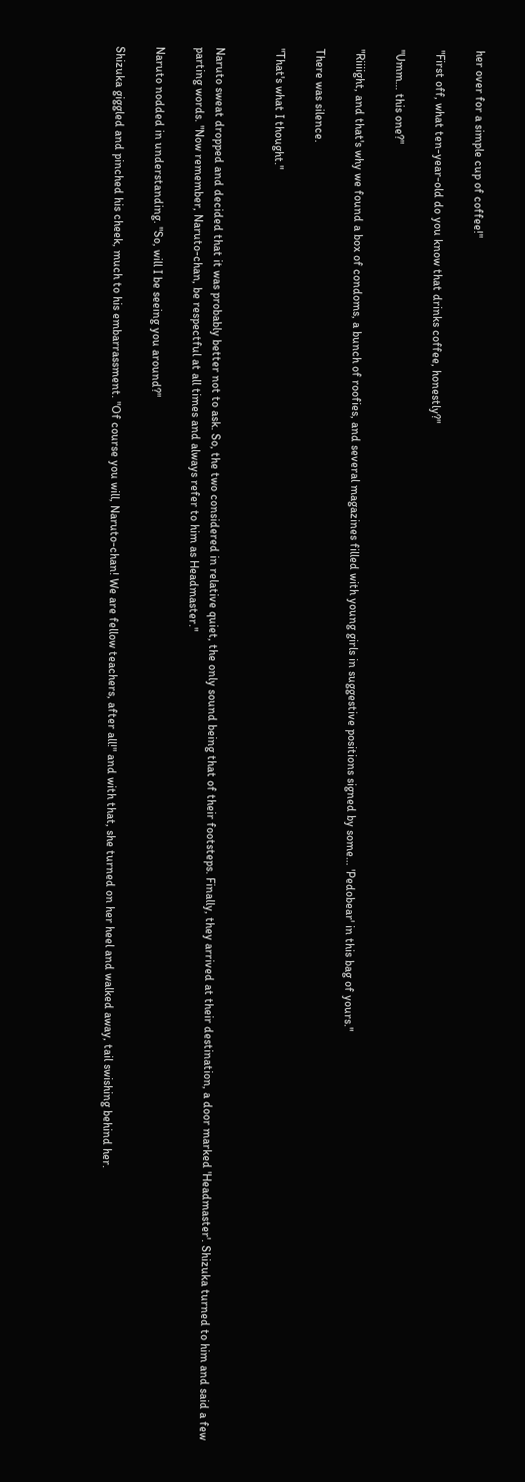her over for a simple cup of coffee!"

"First off, what ten-year-old do you know that drinks coffee, honestly?"

"Umm… this one?"

"Riiiight, and that's why we found a box of condoms, a bunch of roofies, and several magazines filled with young girls in suggestive positions signed by some… 'Pedobear' in this bag of yours."

There was silence.

"That's what I thought."


Naruto sweat dropped and decided that it was probably better not to ask. So, the two considered in relative quiet, the only sound being that of their footsteps. Finally, they arrived at their destination, a door marked 'Headmaster'. Shizuka turned to him and said a few parting words. "Now remember, Naruto-chan, be respectful at all times and always refer to him as Headmaster."

Naruto nodded in understanding. "So, will I be seeing you around?"

Shizuka giggled and pinched his cheek, much to his embarrassment. "Of course you will, Naruto-chan! We are fellow teachers, after all!" and with that, she turned on her heel and walked away, tail swishing behind her.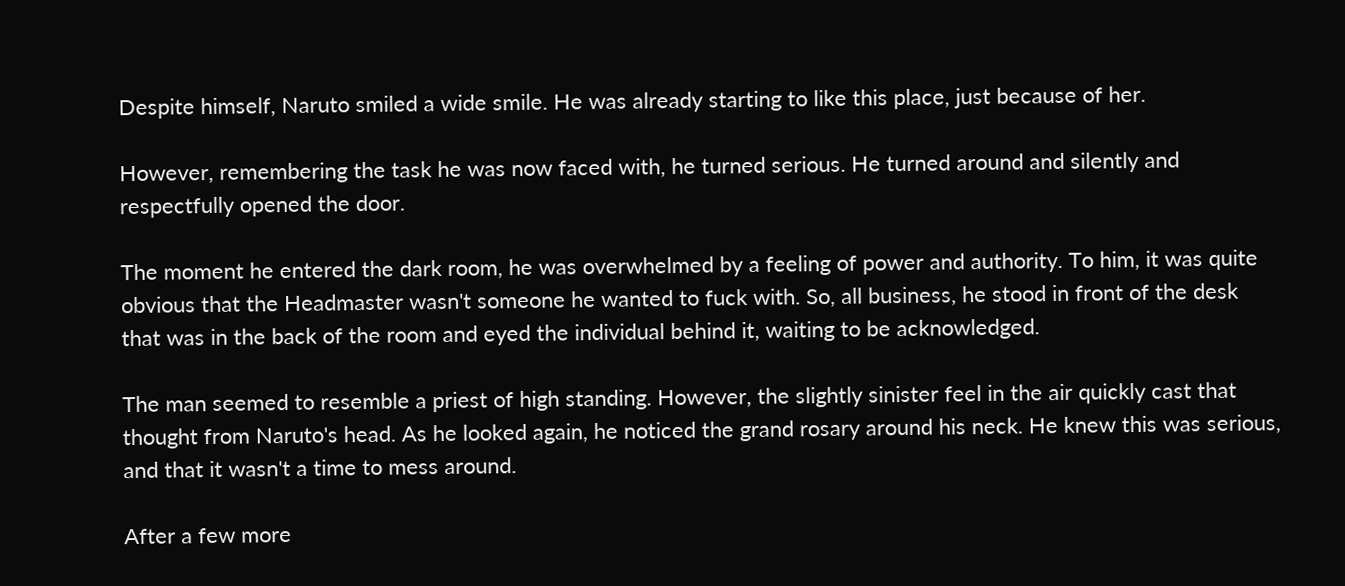Despite himself, Naruto smiled a wide smile. He was already starting to like this place, just because of her.

However, remembering the task he was now faced with, he turned serious. He turned around and silently and respectfully opened the door.

The moment he entered the dark room, he was overwhelmed by a feeling of power and authority. To him, it was quite obvious that the Headmaster wasn't someone he wanted to fuck with. So, all business, he stood in front of the desk that was in the back of the room and eyed the individual behind it, waiting to be acknowledged.

The man seemed to resemble a priest of high standing. However, the slightly sinister feel in the air quickly cast that thought from Naruto's head. As he looked again, he noticed the grand rosary around his neck. He knew this was serious, and that it wasn't a time to mess around.

After a few more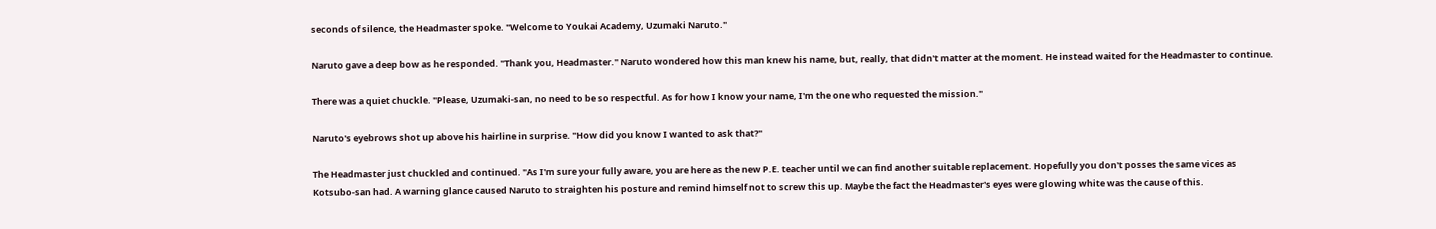seconds of silence, the Headmaster spoke. "Welcome to Youkai Academy, Uzumaki Naruto."

Naruto gave a deep bow as he responded. "Thank you, Headmaster." Naruto wondered how this man knew his name, but, really, that didn't matter at the moment. He instead waited for the Headmaster to continue.

There was a quiet chuckle. "Please, Uzumaki-san, no need to be so respectful. As for how I know your name, I'm the one who requested the mission."

Naruto's eyebrows shot up above his hairline in surprise. "How did you know I wanted to ask that?"

The Headmaster just chuckled and continued. "As I'm sure your fully aware, you are here as the new P.E. teacher until we can find another suitable replacement. Hopefully you don't posses the same vices as Kotsubo-san had. A warning glance caused Naruto to straighten his posture and remind himself not to screw this up. Maybe the fact the Headmaster's eyes were glowing white was the cause of this.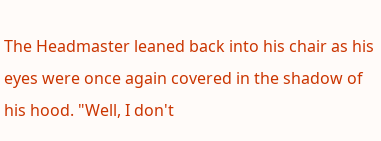The Headmaster leaned back into his chair as his eyes were once again covered in the shadow of his hood. "Well, I don't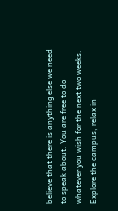believe that there is anything else we need to speak about. You are free to do whatever you wish for the next two weeks. Explore the campus, relax in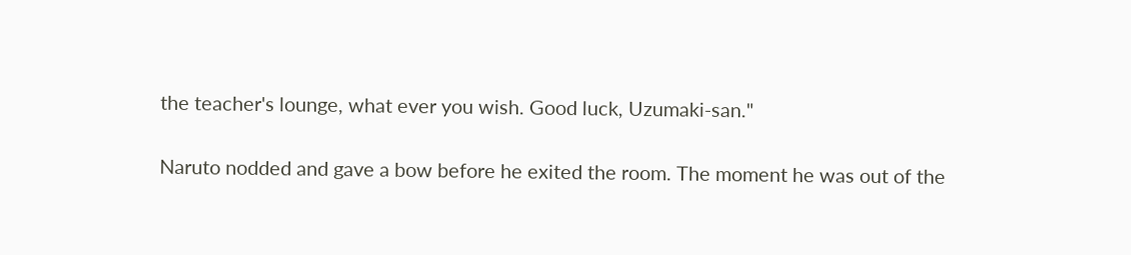the teacher's lounge, what ever you wish. Good luck, Uzumaki-san."

Naruto nodded and gave a bow before he exited the room. The moment he was out of the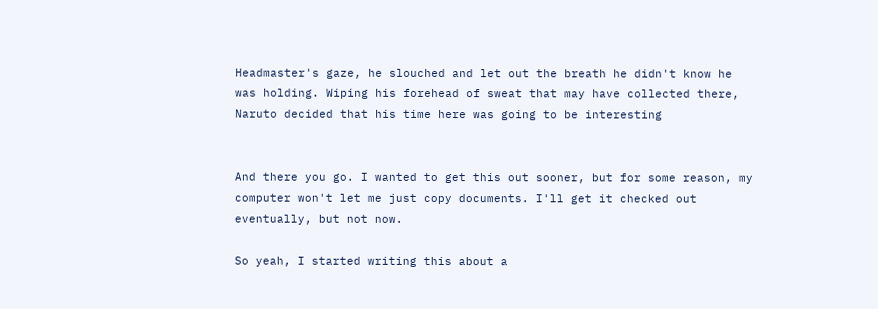Headmaster's gaze, he slouched and let out the breath he didn't know he was holding. Wiping his forehead of sweat that may have collected there, Naruto decided that his time here was going to be interesting


And there you go. I wanted to get this out sooner, but for some reason, my computer won't let me just copy documents. I'll get it checked out eventually, but not now.

So yeah, I started writing this about a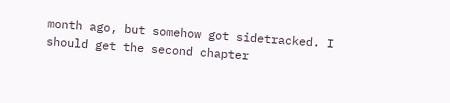month ago, but somehow got sidetracked. I should get the second chapter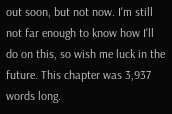out soon, but not now. I'm still not far enough to know how I'll do on this, so wish me luck in the future. This chapter was 3,937 words long.